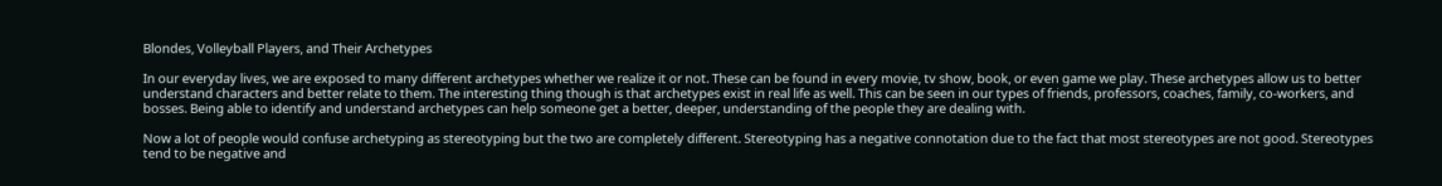Blondes, Volleyball Players, and Their Archetypes

In our everyday lives, we are exposed to many different archetypes whether we realize it or not. These can be found in every movie, tv show, book, or even game we play. These archetypes allow us to better understand characters and better relate to them. The interesting thing though is that archetypes exist in real life as well. This can be seen in our types of friends, professors, coaches, family, co-workers, and bosses. Being able to identify and understand archetypes can help someone get a better, deeper, understanding of the people they are dealing with.

Now a lot of people would confuse archetyping as stereotyping but the two are completely different. Stereotyping has a negative connotation due to the fact that most stereotypes are not good. Stereotypes tend to be negative and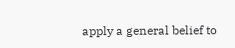apply a general belief to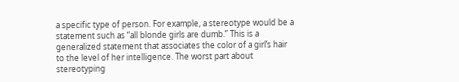a specific type of person. For example, a stereotype would be a statement such as “all blonde girls are dumb.” This is a generalized statement that associates the color of a girl’s hair to the level of her intelligence. The worst part about stereotyping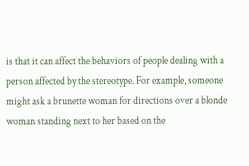is that it can affect the behaviors of people dealing with a person affected by the stereotype. For example, someone might ask a brunette woman for directions over a blonde woman standing next to her based on the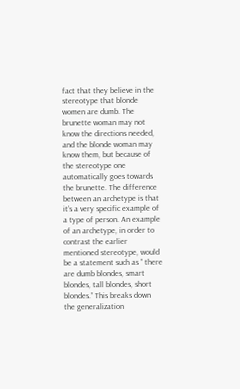fact that they believe in the stereotype that blonde women are dumb. The brunette woman may not know the directions needed, and the blonde woman may know them, but because of the stereotype one automatically goes towards the brunette. The difference between an archetype is that it’s a very specific example of a type of person. An example of an archetype, in order to contrast the earlier mentioned stereotype, would be a statement such as ” there are dumb blondes, smart blondes, tall blondes, short blondes.” This breaks down the generalization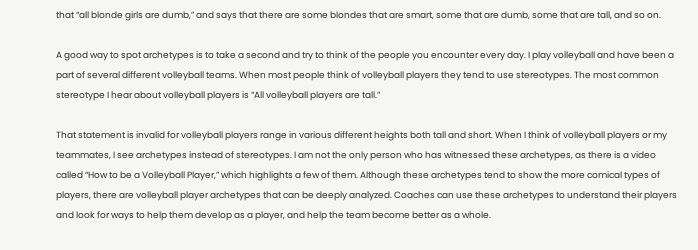that “all blonde girls are dumb,” and says that there are some blondes that are smart, some that are dumb, some that are tall, and so on.

A good way to spot archetypes is to take a second and try to think of the people you encounter every day. I play volleyball and have been a part of several different volleyball teams. When most people think of volleyball players they tend to use stereotypes. The most common stereotype I hear about volleyball players is “All volleyball players are tall.”

That statement is invalid for volleyball players range in various different heights both tall and short. When I think of volleyball players or my teammates, I see archetypes instead of stereotypes. I am not the only person who has witnessed these archetypes, as there is a video called “How to be a Volleyball Player,” which highlights a few of them. Although these archetypes tend to show the more comical types of players, there are volleyball player archetypes that can be deeply analyzed. Coaches can use these archetypes to understand their players and look for ways to help them develop as a player, and help the team become better as a whole.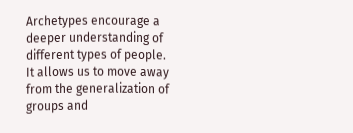Archetypes encourage a deeper understanding of different types of people. It allows us to move away from the generalization of groups and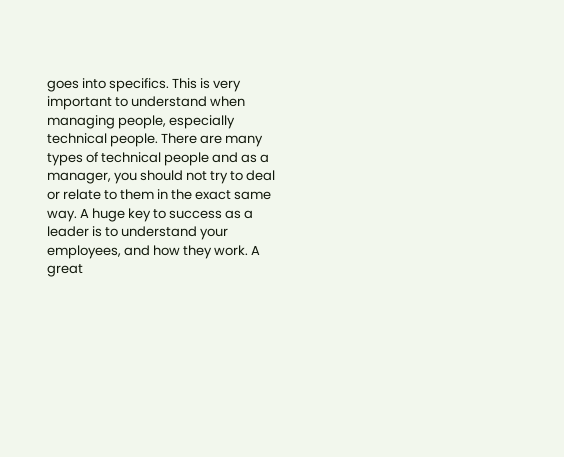goes into specifics. This is very important to understand when managing people, especially technical people. There are many types of technical people and as a manager, you should not try to deal or relate to them in the exact same way. A huge key to success as a leader is to understand your employees, and how they work. A great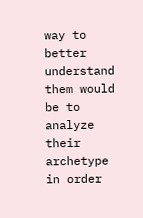way to better understand them would be to analyze their archetype in order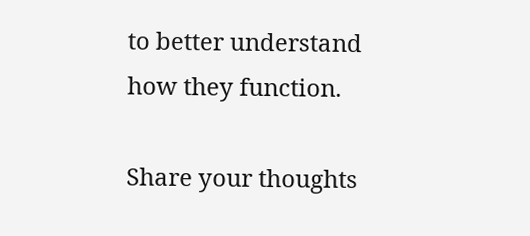to better understand how they function.

Share your thoughts